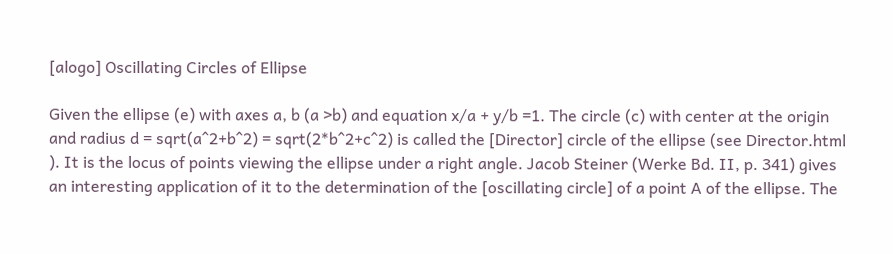[alogo] Oscillating Circles of Ellipse

Given the ellipse (e) with axes a, b (a >b) and equation x/a + y/b =1. The circle (c) with center at the origin and radius d = sqrt(a^2+b^2) = sqrt(2*b^2+c^2) is called the [Director] circle of the ellipse (see Director.html ). It is the locus of points viewing the ellipse under a right angle. Jacob Steiner (Werke Bd. II, p. 341) gives an interesting application of it to the determination of the [oscillating circle] of a point A of the ellipse. The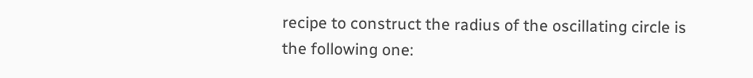recipe to construct the radius of the oscillating circle is the following one: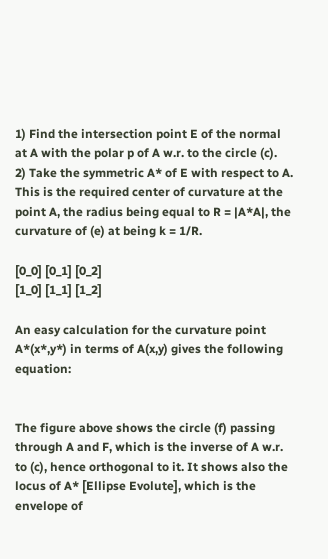1) Find the intersection point E of the normal at A with the polar p of A w.r. to the circle (c).
2) Take the symmetric A* of E with respect to A. This is the required center of curvature at the point A, the radius being equal to R = |A*A|, the curvature of (e) at being k = 1/R.

[0_0] [0_1] [0_2]
[1_0] [1_1] [1_2]

An easy calculation for the curvature point A*(x*,y*) in terms of A(x,y) gives the following equation:


The figure above shows the circle (f) passing through A and F, which is the inverse of A w.r. to (c), hence orthogonal to it. It shows also the locus of A* [Ellipse Evolute], which is the envelope of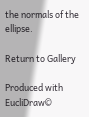the normals of the ellipse.

Return to Gallery

Produced with EucliDraw©